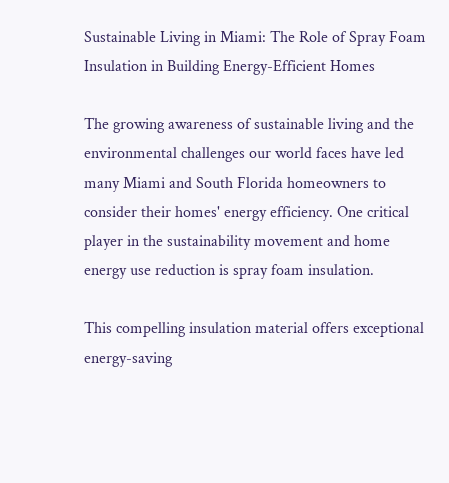Sustainable Living in Miami: The Role of Spray Foam Insulation in Building Energy-Efficient Homes

The growing awareness of sustainable living and the environmental challenges our world faces have led many Miami and South Florida homeowners to consider their homes' energy efficiency. One critical player in the sustainability movement and home energy use reduction is spray foam insulation.

This compelling insulation material offers exceptional energy-saving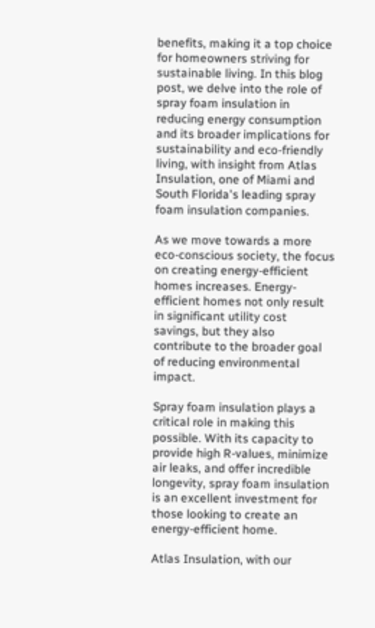benefits, making it a top choice for homeowners striving for sustainable living. In this blog post, we delve into the role of spray foam insulation in reducing energy consumption and its broader implications for sustainability and eco-friendly living, with insight from Atlas Insulation, one of Miami and South Florida's leading spray foam insulation companies.

As we move towards a more eco-conscious society, the focus on creating energy-efficient homes increases. Energy-efficient homes not only result in significant utility cost savings, but they also contribute to the broader goal of reducing environmental impact.

Spray foam insulation plays a critical role in making this possible. With its capacity to provide high R-values, minimize air leaks, and offer incredible longevity, spray foam insulation is an excellent investment for those looking to create an energy-efficient home.

Atlas Insulation, with our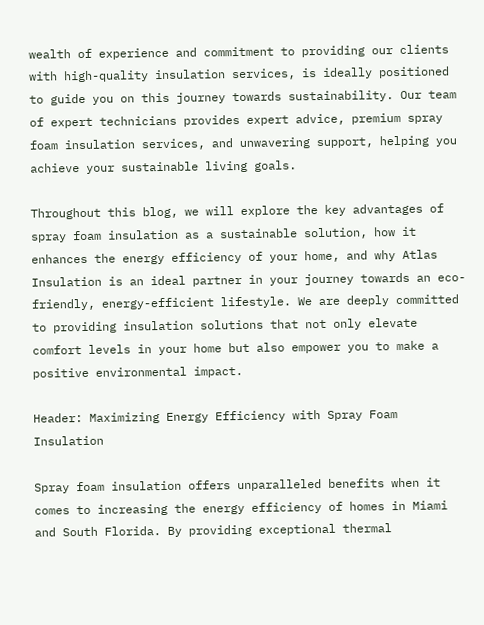wealth of experience and commitment to providing our clients with high-quality insulation services, is ideally positioned to guide you on this journey towards sustainability. Our team of expert technicians provides expert advice, premium spray foam insulation services, and unwavering support, helping you achieve your sustainable living goals.

Throughout this blog, we will explore the key advantages of spray foam insulation as a sustainable solution, how it enhances the energy efficiency of your home, and why Atlas Insulation is an ideal partner in your journey towards an eco-friendly, energy-efficient lifestyle. We are deeply committed to providing insulation solutions that not only elevate comfort levels in your home but also empower you to make a positive environmental impact.

Header: Maximizing Energy Efficiency with Spray Foam Insulation

Spray foam insulation offers unparalleled benefits when it comes to increasing the energy efficiency of homes in Miami and South Florida. By providing exceptional thermal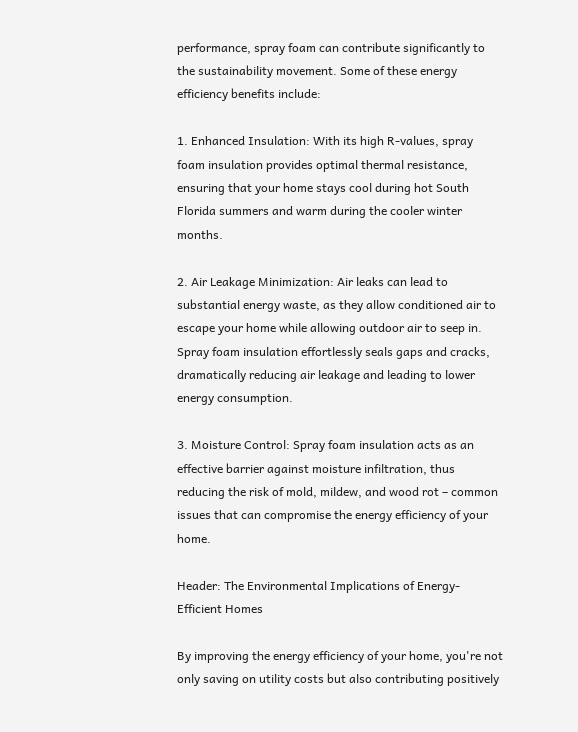performance, spray foam can contribute significantly to the sustainability movement. Some of these energy efficiency benefits include:

1. Enhanced Insulation: With its high R-values, spray foam insulation provides optimal thermal resistance, ensuring that your home stays cool during hot South Florida summers and warm during the cooler winter months.

2. Air Leakage Minimization: Air leaks can lead to substantial energy waste, as they allow conditioned air to escape your home while allowing outdoor air to seep in. Spray foam insulation effortlessly seals gaps and cracks, dramatically reducing air leakage and leading to lower energy consumption.

3. Moisture Control: Spray foam insulation acts as an effective barrier against moisture infiltration, thus reducing the risk of mold, mildew, and wood rot – common issues that can compromise the energy efficiency of your home.

Header: The Environmental Implications of Energy-Efficient Homes

By improving the energy efficiency of your home, you're not only saving on utility costs but also contributing positively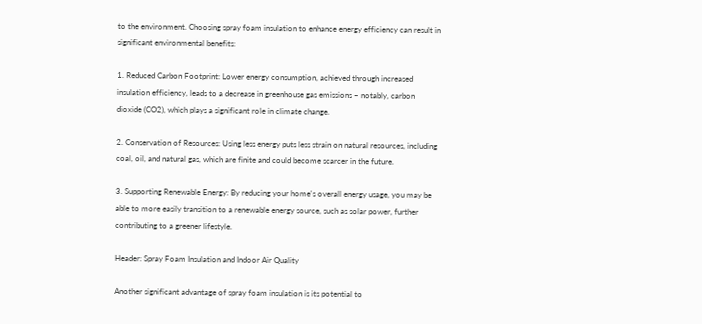to the environment. Choosing spray foam insulation to enhance energy efficiency can result in significant environmental benefits:

1. Reduced Carbon Footprint: Lower energy consumption, achieved through increased insulation efficiency, leads to a decrease in greenhouse gas emissions – notably, carbon dioxide (CO2), which plays a significant role in climate change.

2. Conservation of Resources: Using less energy puts less strain on natural resources, including coal, oil, and natural gas, which are finite and could become scarcer in the future.

3. Supporting Renewable Energy: By reducing your home's overall energy usage, you may be able to more easily transition to a renewable energy source, such as solar power, further contributing to a greener lifestyle.

Header: Spray Foam Insulation and Indoor Air Quality

Another significant advantage of spray foam insulation is its potential to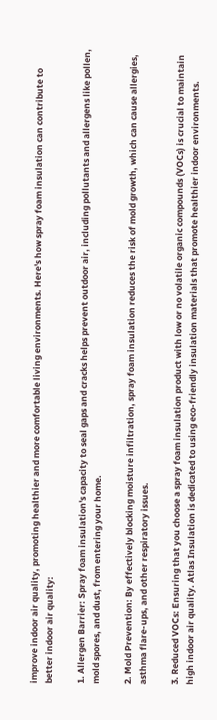improve indoor air quality, promoting healthier and more comfortable living environments. Here's how spray foam insulation can contribute to better indoor air quality:

1. Allergen Barrier: Spray foam insulation's capacity to seal gaps and cracks helps prevent outdoor air, including pollutants and allergens like pollen, mold spores, and dust, from entering your home.

2. Mold Prevention: By effectively blocking moisture infiltration, spray foam insulation reduces the risk of mold growth, which can cause allergies, asthma flare-ups, and other respiratory issues.

3. Reduced VOCs: Ensuring that you choose a spray foam insulation product with low or no volatile organic compounds (VOCs) is crucial to maintain high indoor air quality. Atlas Insulation is dedicated to using eco-friendly insulation materials that promote healthier indoor environments.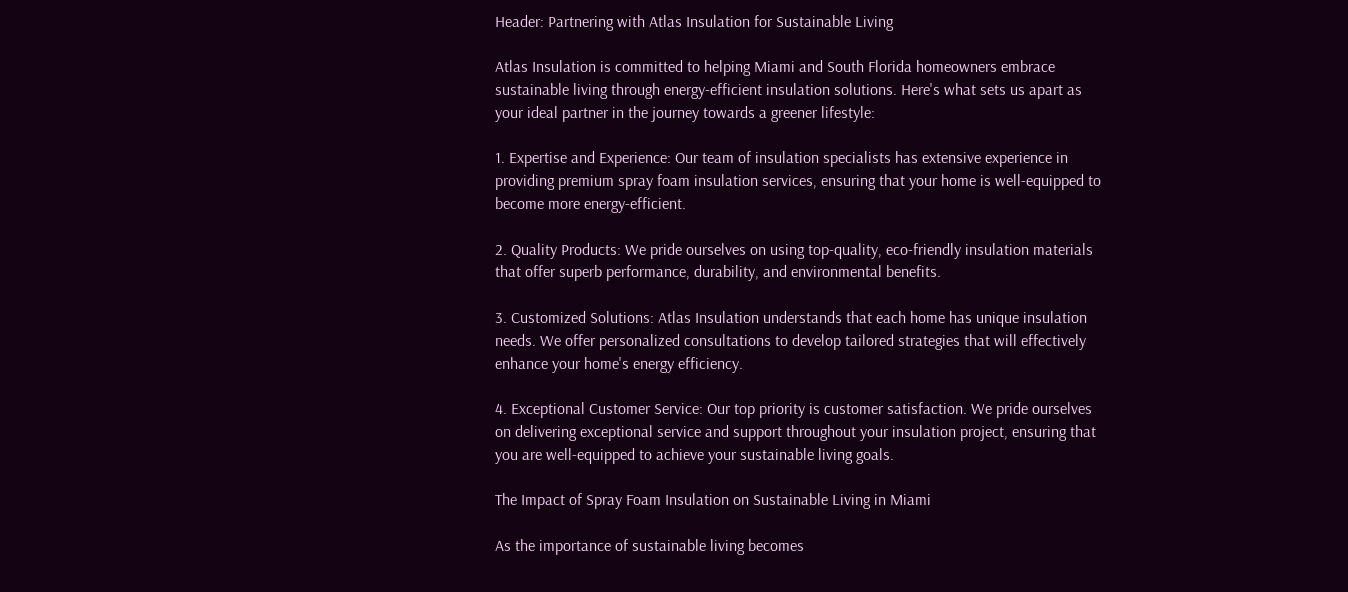Header: Partnering with Atlas Insulation for Sustainable Living

Atlas Insulation is committed to helping Miami and South Florida homeowners embrace sustainable living through energy-efficient insulation solutions. Here's what sets us apart as your ideal partner in the journey towards a greener lifestyle:

1. Expertise and Experience: Our team of insulation specialists has extensive experience in providing premium spray foam insulation services, ensuring that your home is well-equipped to become more energy-efficient.

2. Quality Products: We pride ourselves on using top-quality, eco-friendly insulation materials that offer superb performance, durability, and environmental benefits.

3. Customized Solutions: Atlas Insulation understands that each home has unique insulation needs. We offer personalized consultations to develop tailored strategies that will effectively enhance your home's energy efficiency.

4. Exceptional Customer Service: Our top priority is customer satisfaction. We pride ourselves on delivering exceptional service and support throughout your insulation project, ensuring that you are well-equipped to achieve your sustainable living goals.

The Impact of Spray Foam Insulation on Sustainable Living in Miami

As the importance of sustainable living becomes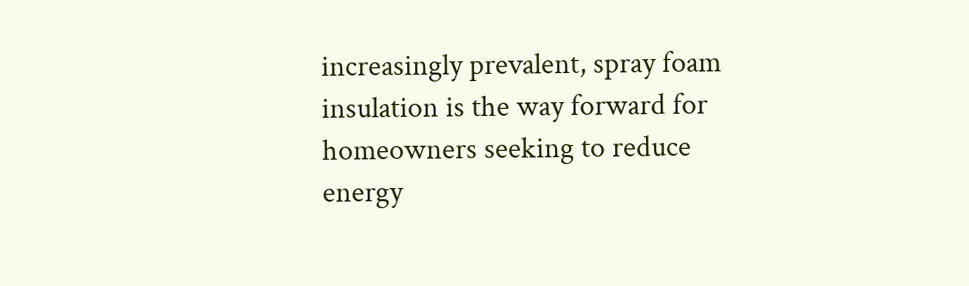increasingly prevalent, spray foam insulation is the way forward for homeowners seeking to reduce energy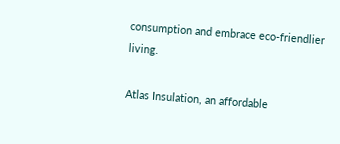consumption and embrace eco-friendlier living.

Atlas Insulation, an affordable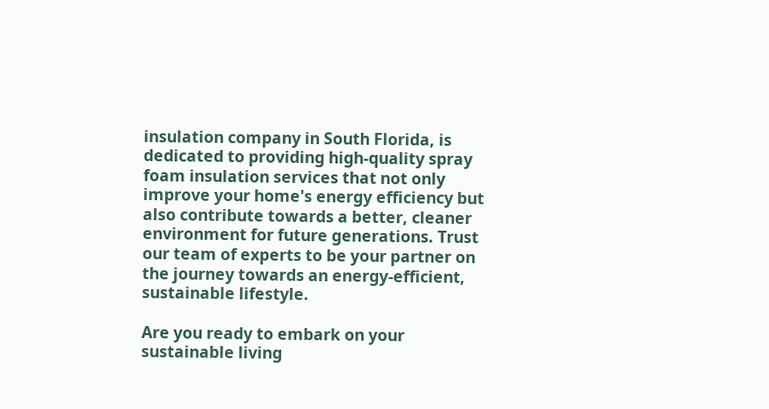insulation company in South Florida, is dedicated to providing high-quality spray foam insulation services that not only improve your home's energy efficiency but also contribute towards a better, cleaner environment for future generations. Trust our team of experts to be your partner on the journey towards an energy-efficient, sustainable lifestyle.

Are you ready to embark on your sustainable living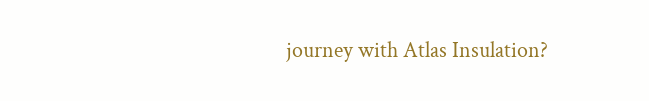journey with Atlas Insulation?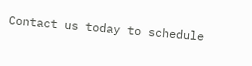Contact us today to schedule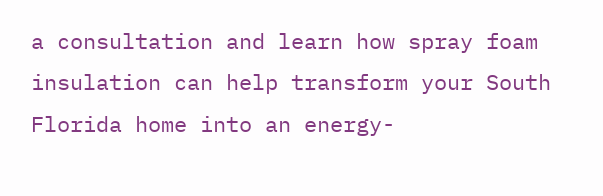a consultation and learn how spray foam insulation can help transform your South Florida home into an energy-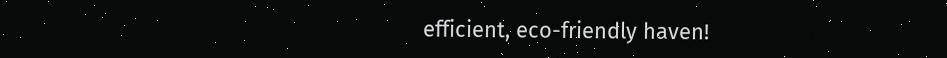efficient, eco-friendly haven!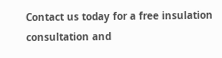Contact us today for a free insulation consultation and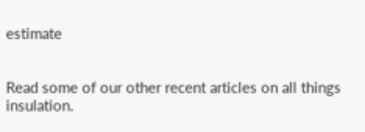estimate


Read some of our other recent articles on all things insulation.